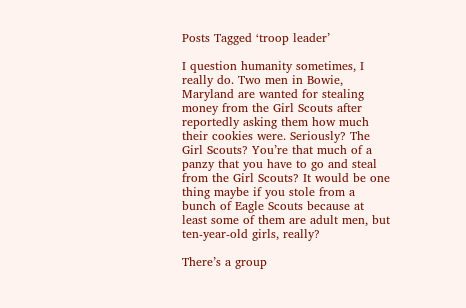Posts Tagged ‘troop leader’

I question humanity sometimes, I really do. Two men in Bowie, Maryland are wanted for stealing money from the Girl Scouts after reportedly asking them how much their cookies were. Seriously? The Girl Scouts? You’re that much of a panzy that you have to go and steal from the Girl Scouts? It would be one thing maybe if you stole from a bunch of Eagle Scouts because at least some of them are adult men, but ten-year-old girls, really?

There’s a group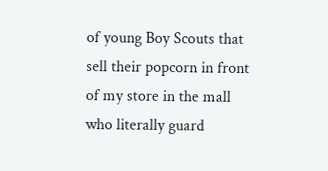of young Boy Scouts that sell their popcorn in front of my store in the mall who literally guard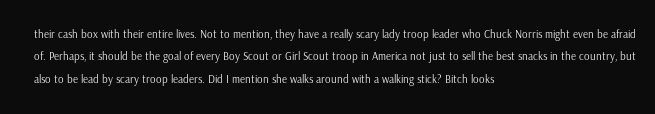their cash box with their entire lives. Not to mention, they have a really scary lady troop leader who Chuck Norris might even be afraid of. Perhaps, it should be the goal of every Boy Scout or Girl Scout troop in America not just to sell the best snacks in the country, but also to be lead by scary troop leaders. Did I mention she walks around with a walking stick? Bitch looks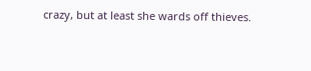crazy, but at least she wards off thieves.